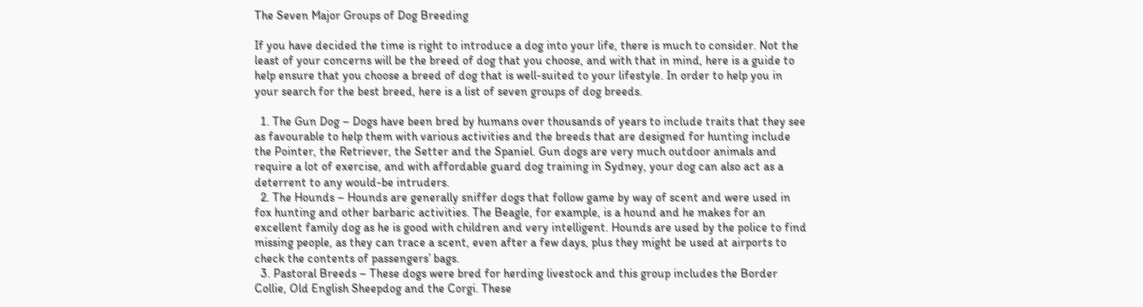The Seven Major Groups of Dog Breeding

If you have decided the time is right to introduce a dog into your life, there is much to consider. Not the least of your concerns will be the breed of dog that you choose, and with that in mind, here is a guide to help ensure that you choose a breed of dog that is well-suited to your lifestyle. In order to help you in your search for the best breed, here is a list of seven groups of dog breeds.

  1. The Gun Dog – Dogs have been bred by humans over thousands of years to include traits that they see as favourable to help them with various activities and the breeds that are designed for hunting include the Pointer, the Retriever, the Setter and the Spaniel. Gun dogs are very much outdoor animals and require a lot of exercise, and with affordable guard dog training in Sydney, your dog can also act as a deterrent to any would-be intruders.
  2. The Hounds – Hounds are generally sniffer dogs that follow game by way of scent and were used in fox hunting and other barbaric activities. The Beagle, for example, is a hound and he makes for an excellent family dog as he is good with children and very intelligent. Hounds are used by the police to find missing people, as they can trace a scent, even after a few days, plus they might be used at airports to check the contents of passengers’ bags.
  3. Pastoral Breeds – These dogs were bred for herding livestock and this group includes the Border Collie, Old English Sheepdog and the Corgi. These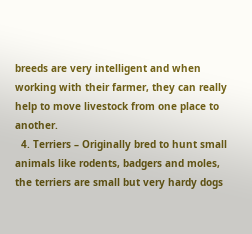breeds are very intelligent and when working with their farmer, they can really help to move livestock from one place to another.
  4. Terriers – Originally bred to hunt small animals like rodents, badgers and moles, the terriers are small but very hardy dogs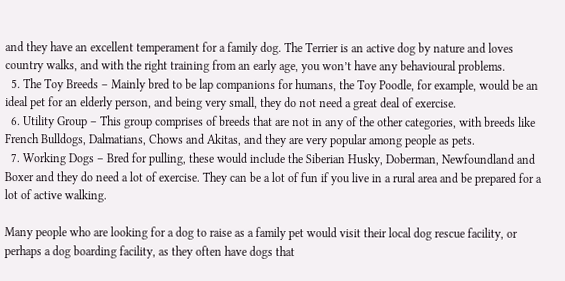and they have an excellent temperament for a family dog. The Terrier is an active dog by nature and loves country walks, and with the right training from an early age, you won’t have any behavioural problems.
  5. The Toy Breeds – Mainly bred to be lap companions for humans, the Toy Poodle, for example, would be an ideal pet for an elderly person, and being very small, they do not need a great deal of exercise.
  6. Utility Group – This group comprises of breeds that are not in any of the other categories, with breeds like French Bulldogs, Dalmatians, Chows and Akitas, and they are very popular among people as pets.
  7. Working Dogs – Bred for pulling, these would include the Siberian Husky, Doberman, Newfoundland and Boxer and they do need a lot of exercise. They can be a lot of fun if you live in a rural area and be prepared for a lot of active walking.

Many people who are looking for a dog to raise as a family pet would visit their local dog rescue facility, or perhaps a dog boarding facility, as they often have dogs that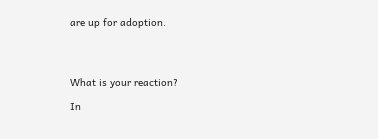are up for adoption.




What is your reaction?

In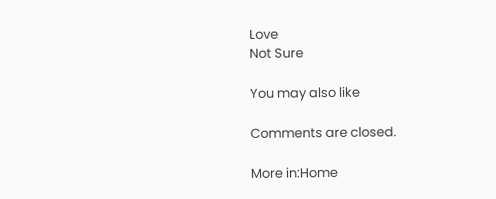Love
Not Sure

You may also like

Comments are closed.

More in:Home